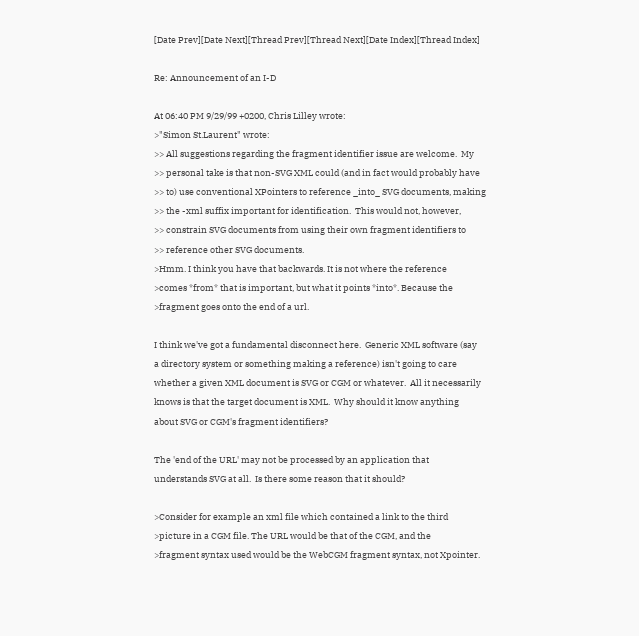[Date Prev][Date Next][Thread Prev][Thread Next][Date Index][Thread Index]

Re: Announcement of an I-D

At 06:40 PM 9/29/99 +0200, Chris Lilley wrote:
>"Simon St.Laurent" wrote:
>> All suggestions regarding the fragment identifier issue are welcome.  My
>> personal take is that non-SVG XML could (and in fact would probably have
>> to) use conventional XPointers to reference _into_ SVG documents, making
>> the -xml suffix important for identification.  This would not, however,
>> constrain SVG documents from using their own fragment identifiers to
>> reference other SVG documents.
>Hmm. I think you have that backwards. It is not where the reference
>comes *from* that is important, but what it points *into*. Because the
>fragment goes onto the end of a url.

I think we've got a fundamental disconnect here.  Generic XML software (say
a directory system or something making a reference) isn't going to care
whether a given XML document is SVG or CGM or whatever.  All it necessarily
knows is that the target document is XML.  Why should it know anything
about SVG or CGM's fragment identifiers?

The 'end of the URL' may not be processed by an application that
understands SVG at all.  Is there some reason that it should?

>Consider for example an xml file which contained a link to the third
>picture in a CGM file. The URL would be that of the CGM, and the
>fragment syntax used would be the WebCGM fragment syntax, not Xpointer.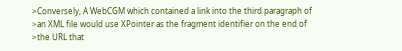>Conversely, A WebCGM which contained a link into the third paragraph of
>an XML file would use XPointer as the fragment identifier on the end of
>the URL that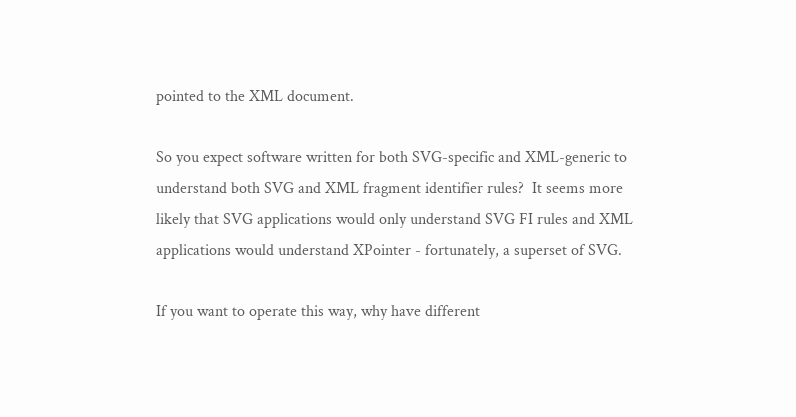pointed to the XML document.

So you expect software written for both SVG-specific and XML-generic to
understand both SVG and XML fragment identifier rules?  It seems more
likely that SVG applications would only understand SVG FI rules and XML
applications would understand XPointer - fortunately, a superset of SVG.

If you want to operate this way, why have different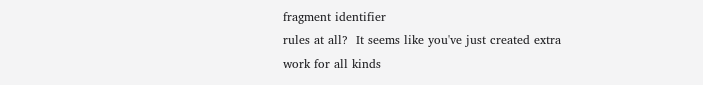fragment identifier
rules at all?  It seems like you've just created extra work for all kinds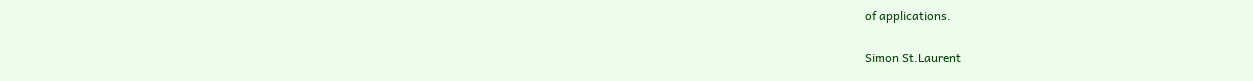of applications.

Simon St.Laurent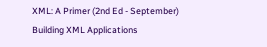XML: A Primer (2nd Ed - September)
Building XML Applications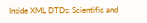Inside XML DTDs: Scientific and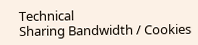Technical
Sharing Bandwidth / Cookies